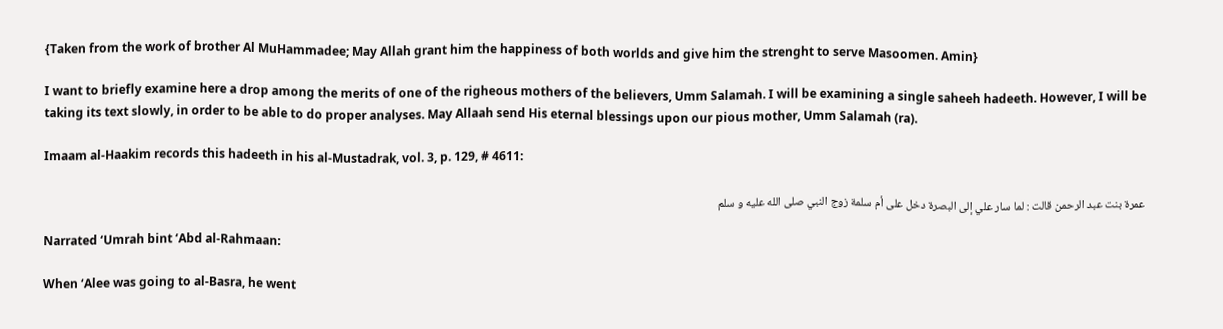{Taken from the work of brother Al MuHammadee; May Allah grant him the happiness of both worlds and give him the strenght to serve Masoomen. Amin}

I want to briefly examine here a drop among the merits of one of the righeous mothers of the believers, Umm Salamah. I will be examining a single saheeh hadeeth. However, I will be taking its text slowly, in order to be able to do proper analyses. May Allaah send His eternal blessings upon our pious mother, Umm Salamah (ra).

Imaam al-Haakim records this hadeeth in his al-Mustadrak, vol. 3, p. 129, # 4611:

عمرة بنت عبد الرحمن قالت : لما سار علي إلى البصرة دخل على أم سلمة زوج النبي صلى الله عليه و سلم

Narrated ‘Umrah bint ‘Abd al-Rahmaan:

When ‘Alee was going to al-Basra, he went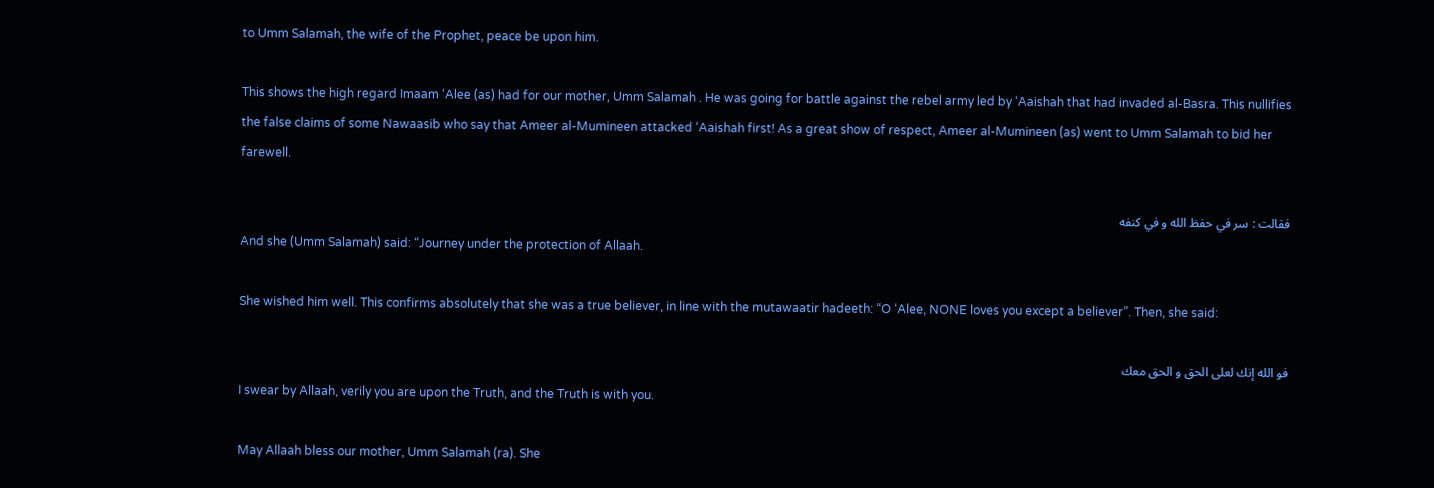to Umm Salamah, the wife of the Prophet, peace be upon him.

This shows the high regard Imaam ‘Alee (as) had for our mother, Umm Salamah . He was going for battle against the rebel army led by ‘Aaishah that had invaded al-Basra. This nullifies the false claims of some Nawaasib who say that Ameer al-Mumineen attacked ‘Aaishah first! As a great show of respect, Ameer al-Mumineen (as) went to Umm Salamah to bid her farewell.

فقالت : سر في حفظ الله و في كنفه
And she (Umm Salamah) said: “Journey under the protection of Allaah.

She wished him well. This confirms absolutely that she was a true believer, in line with the mutawaatir hadeeth: “O ‘Alee, NONE loves you except a believer”. Then, she said:

فو الله إنك لعلى الحق و الحق معك
I swear by Allaah, verily you are upon the Truth, and the Truth is with you.

May Allaah bless our mother, Umm Salamah (ra). She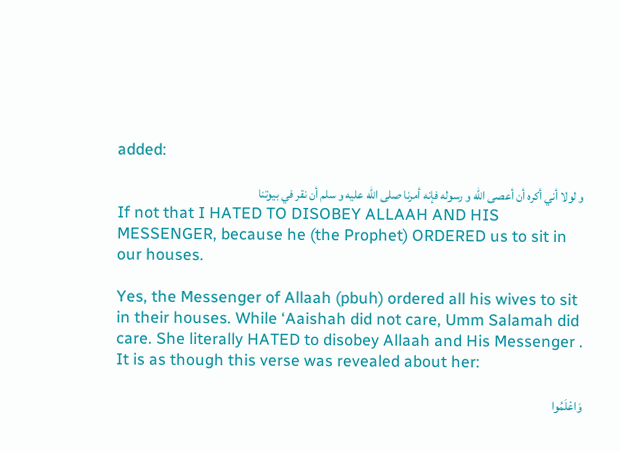added:

و لولا أني أكره أن أعصى الله و رسوله فإنه أمرنا صلى الله عليه و سلم أن نقر في بيوتنا
If not that I HATED TO DISOBEY ALLAAH AND HIS MESSENGER, because he (the Prophet) ORDERED us to sit in our houses.

Yes, the Messenger of Allaah (pbuh) ordered all his wives to sit in their houses. While ‘Aaishah did not care, Umm Salamah did care. She literally HATED to disobey Allaah and His Messenger . It is as though this verse was revealed about her:

وَاعْلَمُوا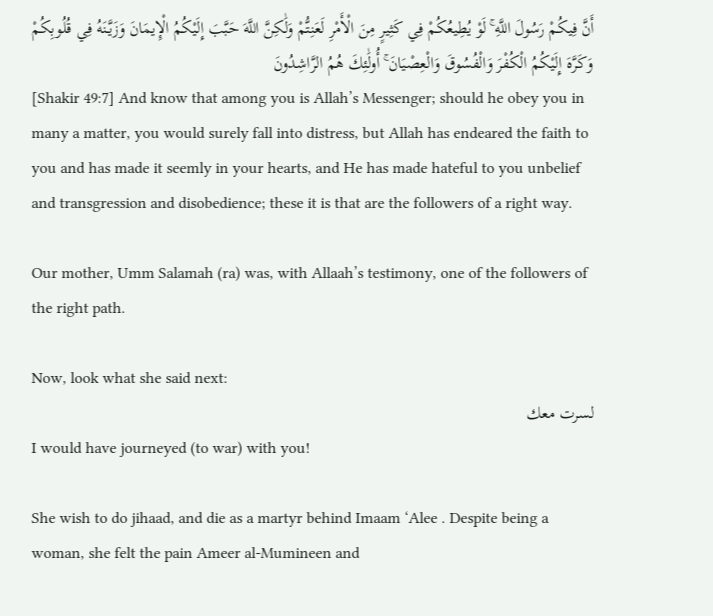أَنَّ فِيكُمْ رَسُولَ اللَّهِ ۚ لَوْ يُطِيعُكُمْ فِي كَثِيرٍ مِنَ الْأَمْرِ لَعَنِتُّمْ وَلَٰكِنَّ اللَّهَ حَبَّبَ إِلَيْكُمُ الْإِيمَانَ وَزَيَّنَهُ فِي قُلُوبِكُمْ وَكَرَّهَ إِلَيْكُمُ الْكُفْرَ وَالْفُسُوقَ وَالْعِصْيَانَ ۚ أُولَٰئِكَ هُمُ الرَّاشِدُونَ
[Shakir 49:7] And know that among you is Allah’s Messenger; should he obey you in many a matter, you would surely fall into distress, but Allah has endeared the faith to you and has made it seemly in your hearts, and He has made hateful to you unbelief and transgression and disobedience; these it is that are the followers of a right way.

Our mother, Umm Salamah (ra) was, with Allaah’s testimony, one of the followers of the right path.

Now, look what she said next:
لسرت معك
I would have journeyed (to war) with you!

She wish to do jihaad, and die as a martyr behind Imaam ‘Alee . Despite being a woman, she felt the pain Ameer al-Mumineen and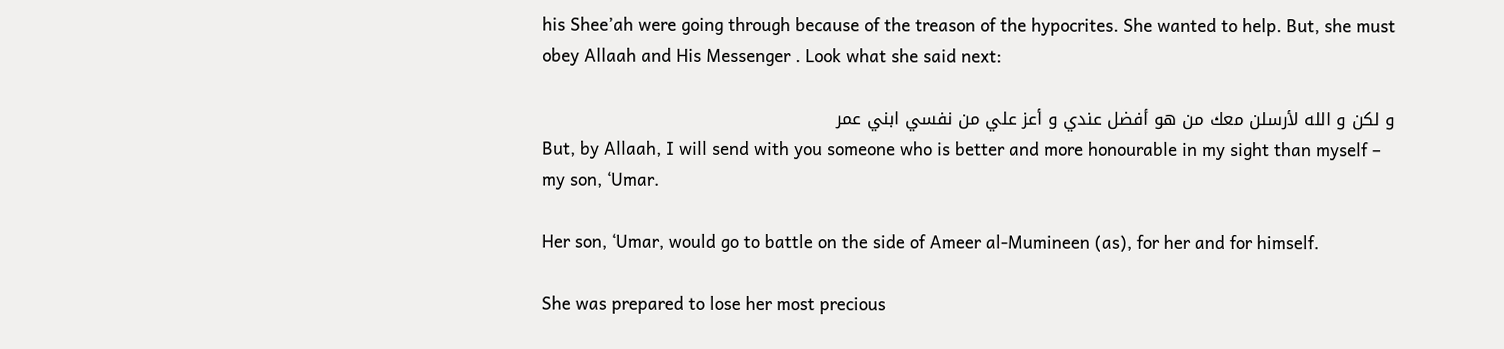his Shee’ah were going through because of the treason of the hypocrites. She wanted to help. But, she must obey Allaah and His Messenger . Look what she said next:

و لكن و الله لأرسلن معك من هو أفضل عندي و أعز علي من نفسي ابني عمر
But, by Allaah, I will send with you someone who is better and more honourable in my sight than myself – my son, ‘Umar.

Her son, ‘Umar, would go to battle on the side of Ameer al-Mumineen (as), for her and for himself.

She was prepared to lose her most precious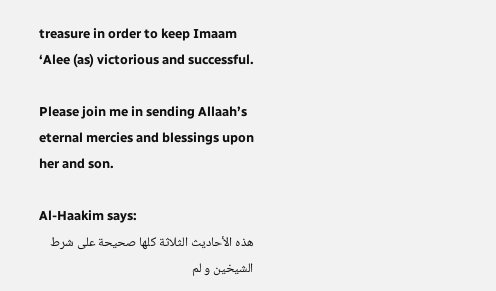treasure in order to keep Imaam ‘Alee (as) victorious and successful.

Please join me in sending Allaah’s eternal mercies and blessings upon her and son.

Al-Haakim says:
هذه الأحاديث الثلاثة كلها صحيحة على شرط الشيخين و لم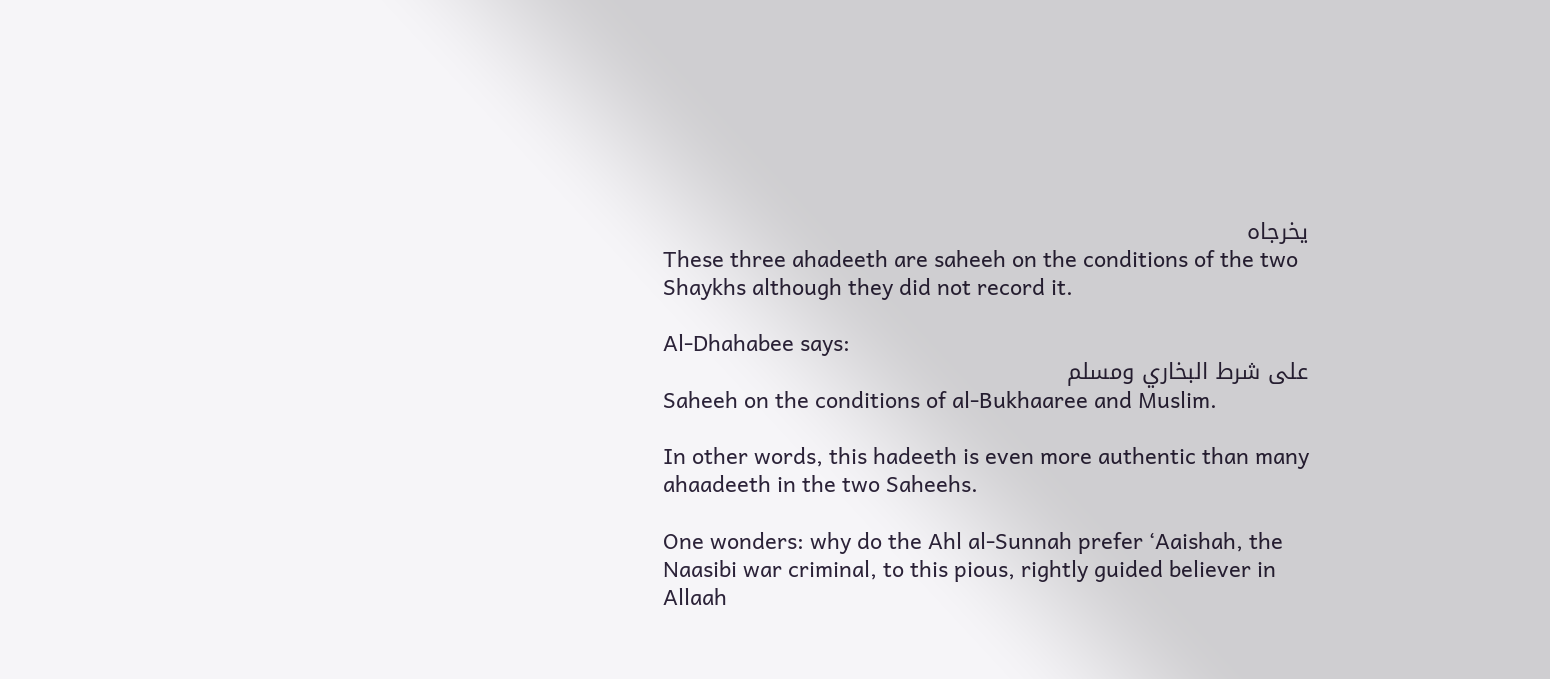يخرجاه
These three ahadeeth are saheeh on the conditions of the two Shaykhs although they did not record it.

Al-Dhahabee says:
على شرط البخاري ومسلم
Saheeh on the conditions of al-Bukhaaree and Muslim.

In other words, this hadeeth is even more authentic than many ahaadeeth in the two Saheehs.

One wonders: why do the Ahl al-Sunnah prefer ‘Aaishah, the Naasibi war criminal, to this pious, rightly guided believer in Allaah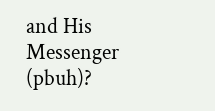and His Messenger (pbuh)?